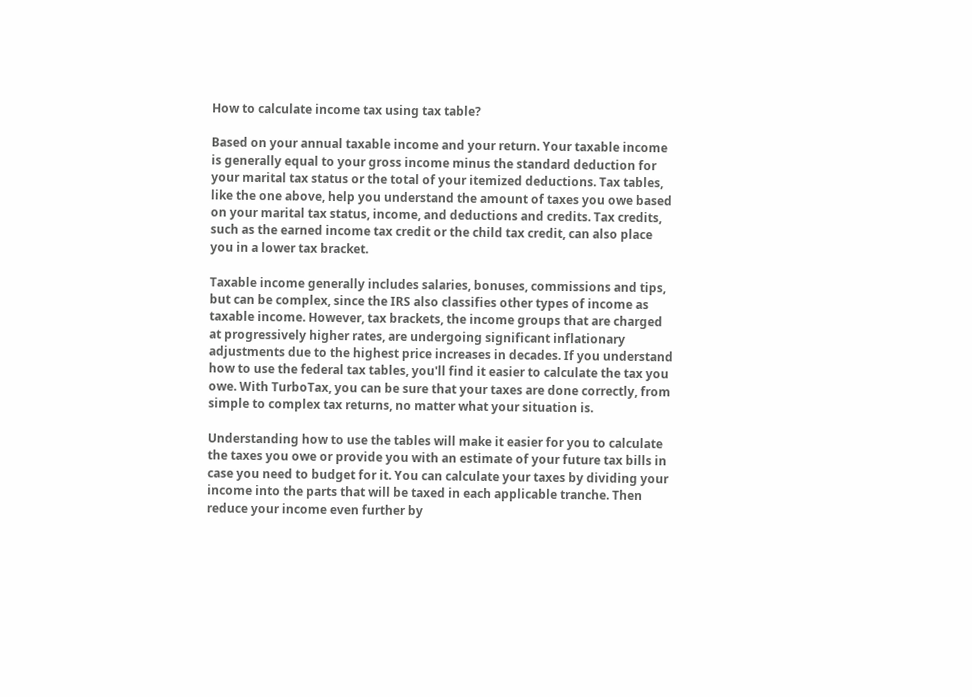How to calculate income tax using tax table?

Based on your annual taxable income and your return. Your taxable income is generally equal to your gross income minus the standard deduction for your marital tax status or the total of your itemized deductions. Tax tables, like the one above, help you understand the amount of taxes you owe based on your marital tax status, income, and deductions and credits. Tax credits, such as the earned income tax credit or the child tax credit, can also place you in a lower tax bracket.

Taxable income generally includes salaries, bonuses, commissions and tips, but can be complex, since the IRS also classifies other types of income as taxable income. However, tax brackets, the income groups that are charged at progressively higher rates, are undergoing significant inflationary adjustments due to the highest price increases in decades. If you understand how to use the federal tax tables, you'll find it easier to calculate the tax you owe. With TurboTax, you can be sure that your taxes are done correctly, from simple to complex tax returns, no matter what your situation is.

Understanding how to use the tables will make it easier for you to calculate the taxes you owe or provide you with an estimate of your future tax bills in case you need to budget for it. You can calculate your taxes by dividing your income into the parts that will be taxed in each applicable tranche. Then reduce your income even further by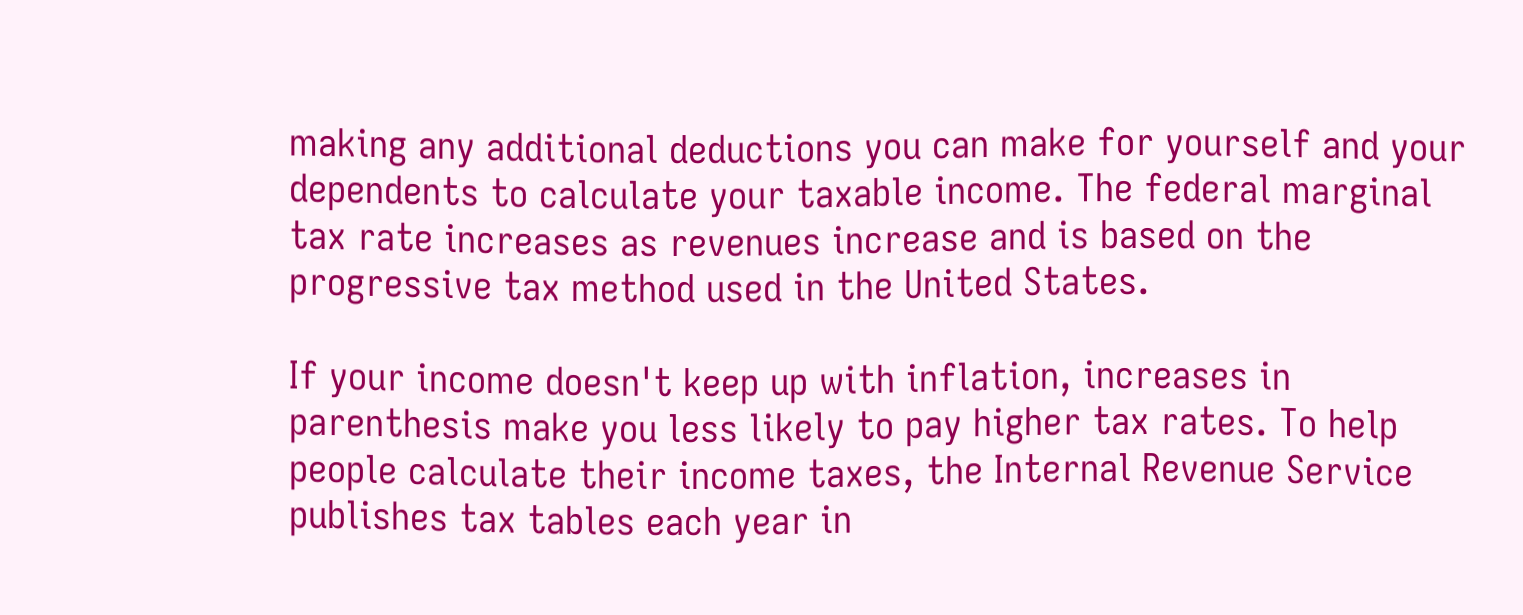making any additional deductions you can make for yourself and your dependents to calculate your taxable income. The federal marginal tax rate increases as revenues increase and is based on the progressive tax method used in the United States.

If your income doesn't keep up with inflation, increases in parenthesis make you less likely to pay higher tax rates. To help people calculate their income taxes, the Internal Revenue Service publishes tax tables each year in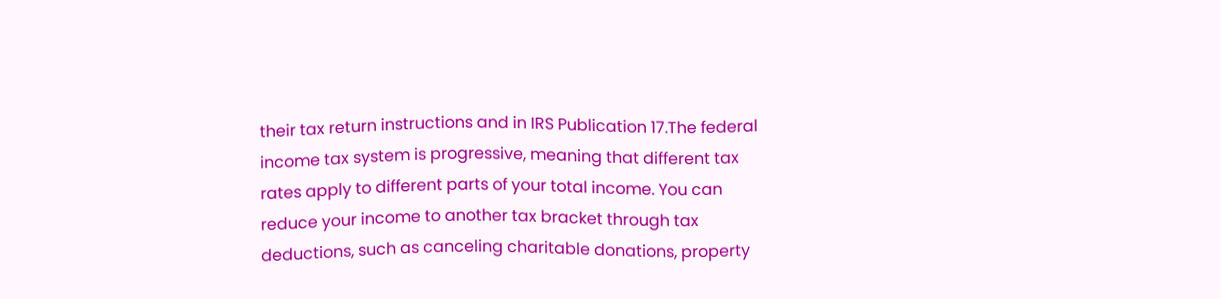their tax return instructions and in IRS Publication 17.The federal income tax system is progressive, meaning that different tax rates apply to different parts of your total income. You can reduce your income to another tax bracket through tax deductions, such as canceling charitable donations, property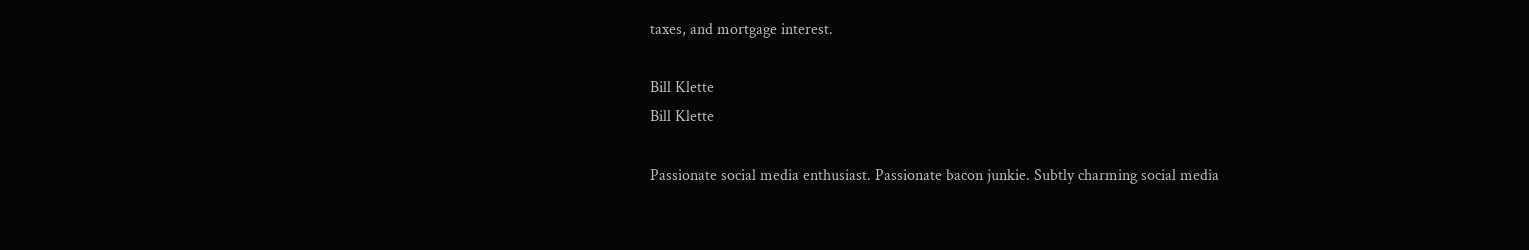taxes, and mortgage interest.

Bill Klette
Bill Klette

Passionate social media enthusiast. Passionate bacon junkie. Subtly charming social media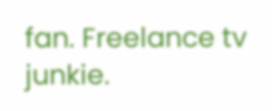fan. Freelance tv junkie.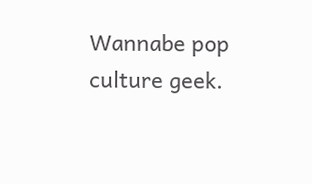Wannabe pop culture geek.